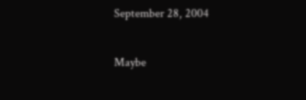September 28, 2004

Maybe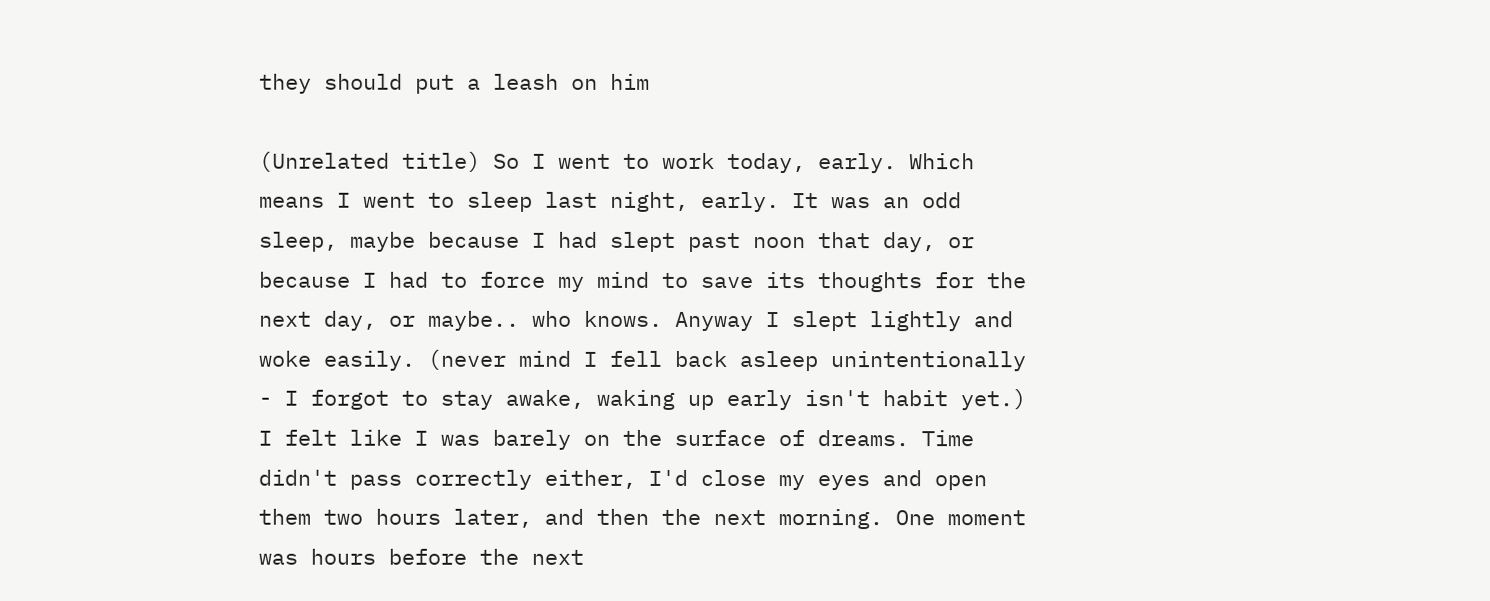they should put a leash on him

(Unrelated title) So I went to work today, early. Which means I went to sleep last night, early. It was an odd sleep, maybe because I had slept past noon that day, or because I had to force my mind to save its thoughts for the next day, or maybe.. who knows. Anyway I slept lightly and woke easily. (never mind I fell back asleep unintentionally - I forgot to stay awake, waking up early isn't habit yet.) I felt like I was barely on the surface of dreams. Time didn't pass correctly either, I'd close my eyes and open them two hours later, and then the next morning. One moment was hours before the next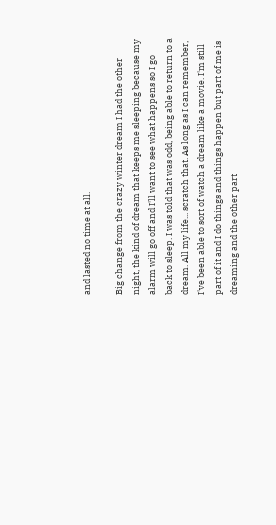and lasted no time at all.

Big change from the crazy winter dream I had the other night, the kind of dream that keeps me sleeping because my alarm will go off and I'll want to see what happens so I go back to sleep. I was told that was odd, being able to return to a dream. All my life... scratch that. As long as I can remember, I've been able to sort of watch a dream like a movie. I'm still part of it and I do things and things happen but part of me is dreaming and the other part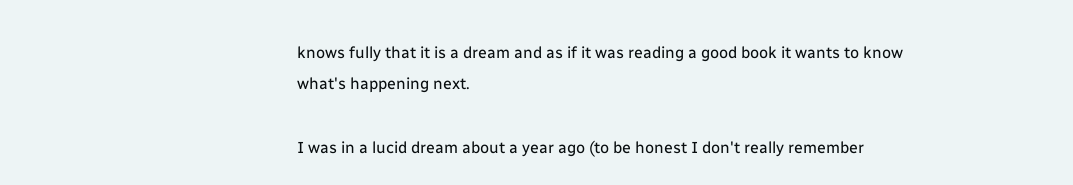knows fully that it is a dream and as if it was reading a good book it wants to know what's happening next.

I was in a lucid dream about a year ago (to be honest I don't really remember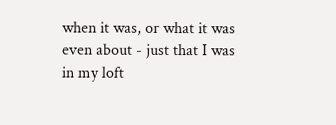when it was, or what it was even about - just that I was in my loft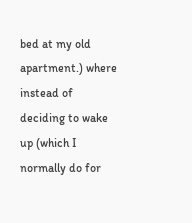bed at my old apartment.) where instead of deciding to wake up (which I normally do for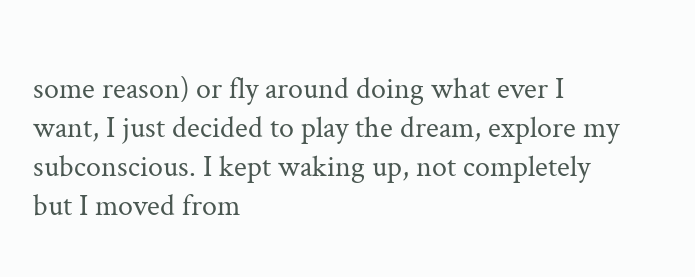some reason) or fly around doing what ever I want, I just decided to play the dream, explore my subconscious. I kept waking up, not completely but I moved from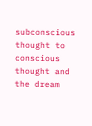subconscious thought to conscious thought and the dream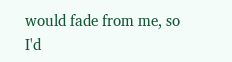would fade from me, so I'd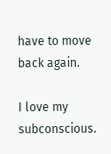have to move back again.

I love my subconscious.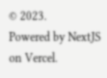© 2023.
Powered by NextJS on Vercel.